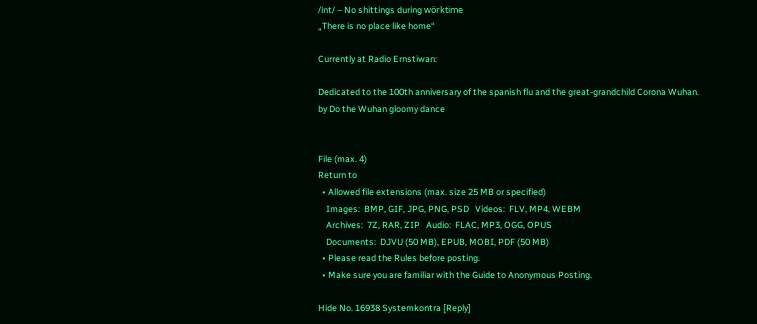/int/ – No shittings during wörktime
„There is no place like home“

Currently at Radio Ernstiwan:

Dedicated to the 100th anniversary of the spanish flu and the great-grandchild Corona Wuhan. by Do the Wuhan gloomy dance


File (max. 4)
Return to
  • Allowed file extensions (max. size 25 MB or specified)
    Images:  BMP, GIF, JPG, PNG, PSD   Videos:  FLV, MP4, WEBM
    Archives:  7Z, RAR, ZIP   Audio:  FLAC, MP3, OGG, OPUS
    Documents:  DJVU (50 MB), EPUB, MOBI, PDF (50 MB)
  • Please read the Rules before posting.
  • Make sure you are familiar with the Guide to Anonymous Posting.

Hide No. 16938 Systemkontra [Reply]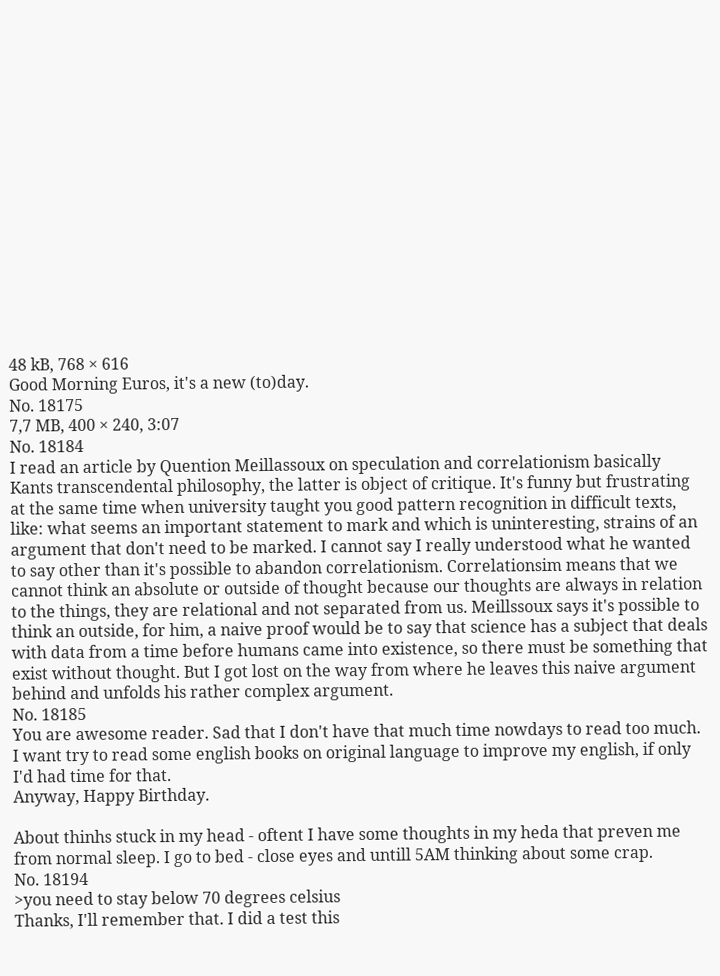48 kB, 768 × 616
Good Morning Euros, it's a new (to)day.
No. 18175
7,7 MB, 400 × 240, 3:07
No. 18184
I read an article by Quention Meillassoux on speculation and correlationism basically Kants transcendental philosophy, the latter is object of critique. It's funny but frustrating at the same time when university taught you good pattern recognition in difficult texts, like: what seems an important statement to mark and which is uninteresting, strains of an argument that don't need to be marked. I cannot say I really understood what he wanted to say other than it's possible to abandon correlationism. Correlationsim means that we cannot think an absolute or outside of thought because our thoughts are always in relation to the things, they are relational and not separated from us. Meillssoux says it's possible to think an outside, for him, a naive proof would be to say that science has a subject that deals with data from a time before humans came into existence, so there must be something that exist without thought. But I got lost on the way from where he leaves this naive argument behind and unfolds his rather complex argument.
No. 18185
You are awesome reader. Sad that I don't have that much time nowdays to read too much. I want try to read some english books on original language to improve my english, if only I'd had time for that.
Anyway, Happy Birthday.

About thinhs stuck in my head - oftent I have some thoughts in my heda that preven me from normal sleep. I go to bed - close eyes and untill 5AM thinking about some crap.
No. 18194
>you need to stay below 70 degrees celsius
Thanks, I'll remember that. I did a test this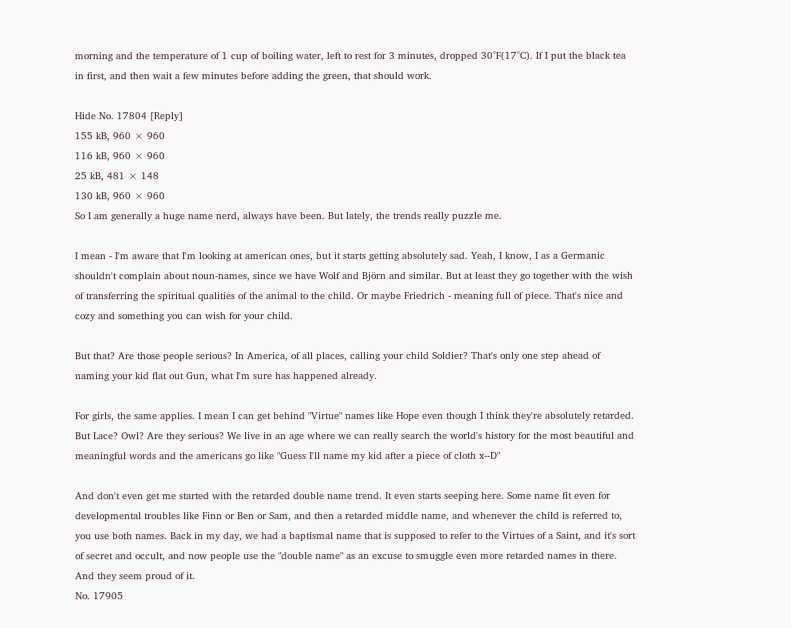morning and the temperature of 1 cup of boiling water, left to rest for 3 minutes, dropped 30°F(17°C). If I put the black tea in first, and then wait a few minutes before adding the green, that should work.

Hide No. 17804 [Reply]
155 kB, 960 × 960
116 kB, 960 × 960
25 kB, 481 × 148
130 kB, 960 × 960
So I am generally a huge name nerd, always have been. But lately, the trends really puzzle me.

I mean - I'm aware that I'm looking at american ones, but it starts getting absolutely sad. Yeah, I know, I as a Germanic shouldn't complain about noun-names, since we have Wolf and Björn and similar. But at least they go together with the wish of transferring the spiritual qualities of the animal to the child. Or maybe Friedrich - meaning full of piece. That's nice and cozy and something you can wish for your child.

But that? Are those people serious? In America, of all places, calling your child Soldier? That's only one step ahead of naming your kid flat out Gun, what I'm sure has happened already.

For girls, the same applies. I mean I can get behind "Virtue" names like Hope even though I think they're absolutely retarded. But Lace? Owl? Are they serious? We live in an age where we can really search the world's history for the most beautiful and meaningful words and the americans go like "Guess I'll name my kid after a piece of cloth x--D"

And don't even get me started with the retarded double name trend. It even starts seeping here. Some name fit even for developmental troubles like Finn or Ben or Sam, and then a retarded middle name, and whenever the child is referred to, you use both names. Back in my day, we had a baptismal name that is supposed to refer to the Virtues of a Saint, and it's sort of secret and occult, and now people use the "double name" as an excuse to smuggle even more retarded names in there. And they seem proud of it.
No. 17905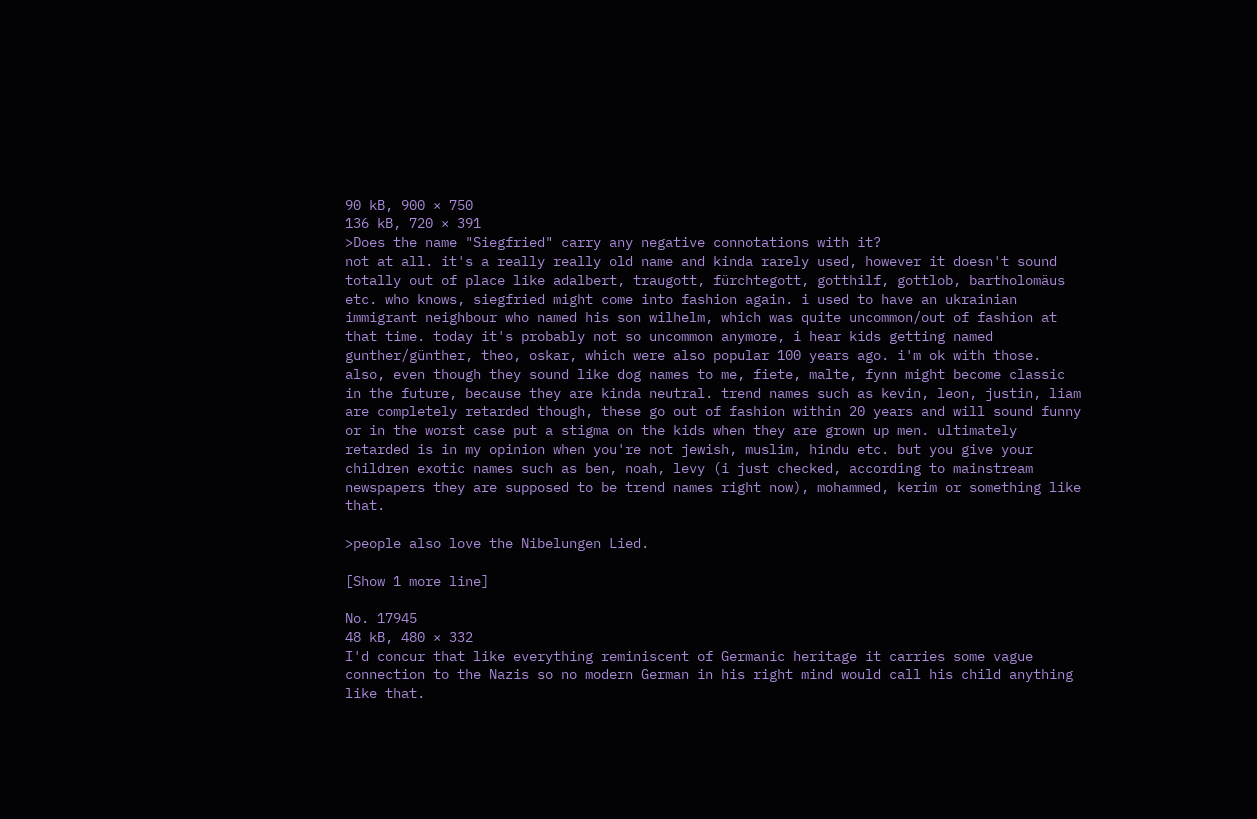90 kB, 900 × 750
136 kB, 720 × 391
>Does the name "Siegfried" carry any negative connotations with it?
not at all. it's a really really old name and kinda rarely used, however it doesn't sound totally out of place like adalbert, traugott, fürchtegott, gotthilf, gottlob, bartholomäus etc. who knows, siegfried might come into fashion again. i used to have an ukrainian immigrant neighbour who named his son wilhelm, which was quite uncommon/out of fashion at that time. today it's probably not so uncommon anymore, i hear kids getting named gunther/günther, theo, oskar, which were also popular 100 years ago. i'm ok with those. also, even though they sound like dog names to me, fiete, malte, fynn might become classic in the future, because they are kinda neutral. trend names such as kevin, leon, justin, liam are completely retarded though, these go out of fashion within 20 years and will sound funny or in the worst case put a stigma on the kids when they are grown up men. ultimately retarded is in my opinion when you're not jewish, muslim, hindu etc. but you give your children exotic names such as ben, noah, levy (i just checked, according to mainstream newspapers they are supposed to be trend names right now), mohammed, kerim or something like that.

>people also love the Nibelungen Lied.

[Show 1 more line]

No. 17945
48 kB, 480 × 332
I'd concur that like everything reminiscent of Germanic heritage it carries some vague connection to the Nazis so no modern German in his right mind would call his child anything like that.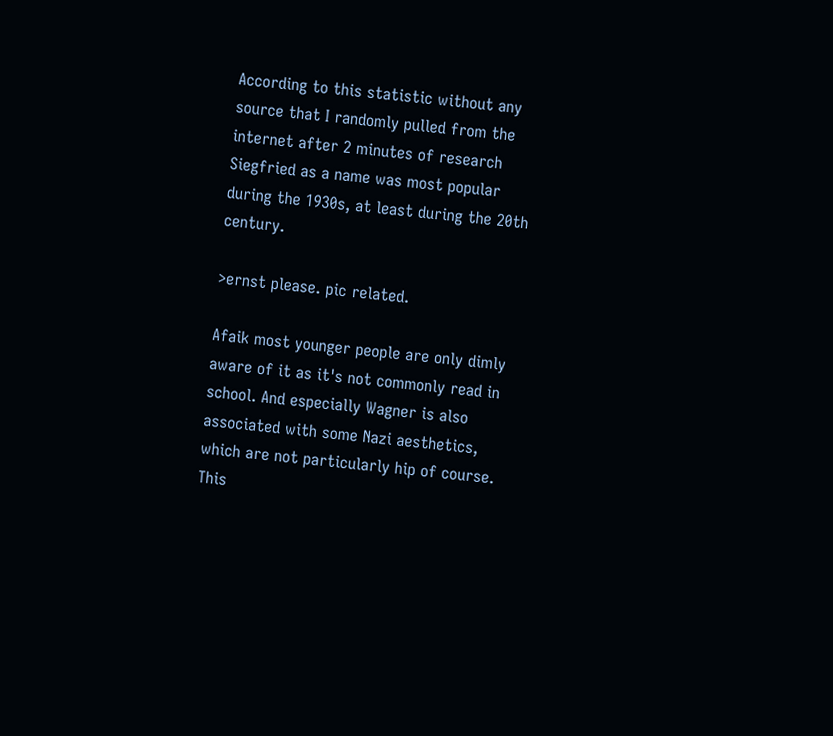According to this statistic without any source that I randomly pulled from the internet after 2 minutes of research Siegfried as a name was most popular during the 1930s, at least during the 20th century.

>ernst please. pic related.

Afaik most younger people are only dimly aware of it as it's not commonly read in school. And especially Wagner is also associated with some Nazi aesthetics, which are not particularly hip of course. This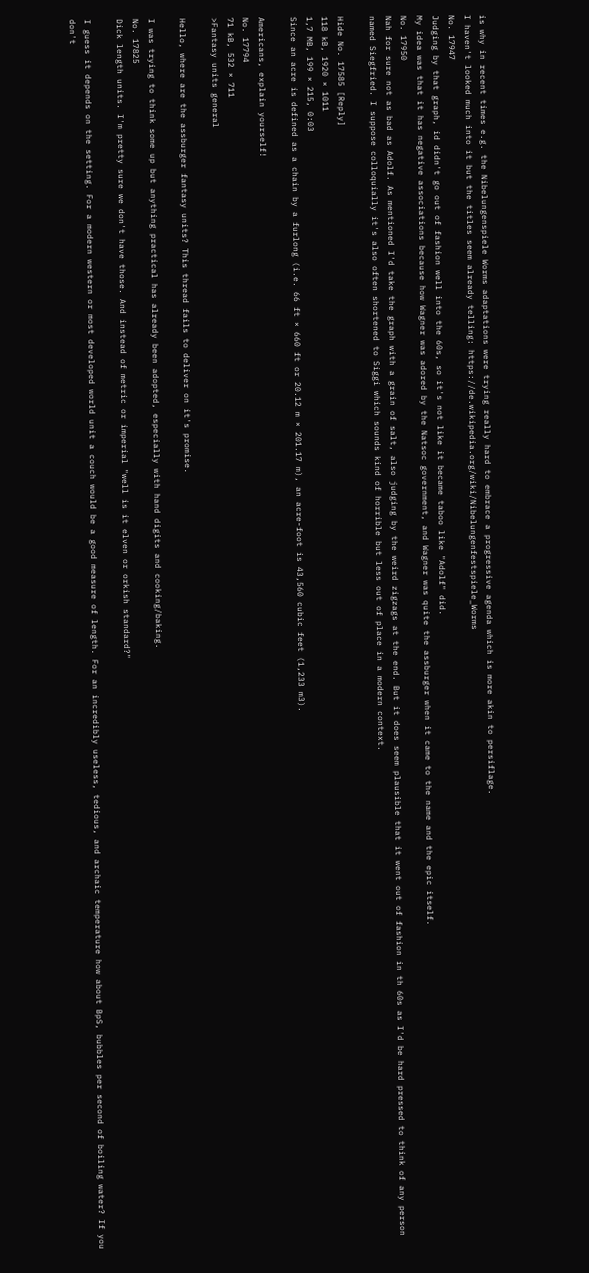is why in recent times e.g. the Nibelungenspiele Worms adaptations were trying really hard to embrace a progressive agenda which is more akin to persiflage.
I haven't looked much into it but the titles seem already telling: https://de.wikipedia.org/wiki/Nibelungenfestspiele_Worms
No. 17947
Judging by that graph, id didn't go out of fashion well into the 60s, so it's not like it became taboo like "Adolf" did.
My idea was that it has negative associations because how Wagner was adored by the Natsoc government, and Wagner was quite the assburger when it came to the name and the epic itself.
No. 17950
Nah for sure not as bad as Adolf. As mentioned I'd take the graph with a grain of salt, also judging by the weird zigzags at the end. But it does seem plausible that it went out of fashion in th 60s as I'd be hard pressed to think of any person named Siegfried. I suppose colloquially it's also often shortened to Siggi which sounds kind of horrible but less out of place in a modern context.

Hide No. 17585 [Reply]
118 kB, 1920 × 1011
1,7 MB, 199 × 215, 0:03
Since an acre is defined as a chain by a furlong (i.e. 66 ft × 660 ft or 20.12 m × 201.17 m), an acre-foot is 43,560 cubic feet (1,233 m3).

Americans, explain yourself!
No. 17794
71 kB, 532 × 711
>Fantasy units general

Hello, where are the assburger fantasy units? This thread fails to deliver on it's promise.

I was trying to think some up but anything practical has already been adopted, especially with hand digits and cooking/baking.
No. 17825
Dick length units. I'm pretty sure we don't have those. And instead of metric or imperial "well is it elven or orkish standard?"

I guess it depends on the setting. For a modern western or most developed world unit a couch would be a good measure of length. For an incredibly useless, tedious, and archaic temperature how about BpS, bubbles per second of boiling water? If you don't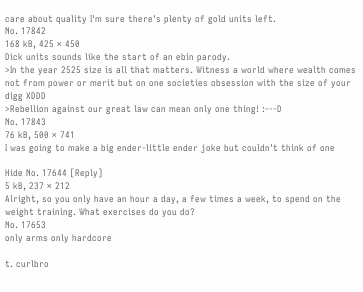care about quality I'm sure there's plenty of gold units left.
No. 17842
168 kB, 425 × 450
Dick units sounds like the start of an ebin parody.
>In the year 2525 size is all that matters. Witness a world where wealth comes not from power or merit but on one societies obsession with the size of your digg XDDD
>Rebellion against our great law can mean only one thing! :---D
No. 17843
76 kB, 500 × 741
I was going to make a big ender-little ender joke but couldn't think of one

Hide No. 17644 [Reply]
5 kB, 237 × 212
Alright, so you only have an hour a day, a few times a week, to spend on the weight training. What exercises do you do?
No. 17653
only arms only hardcore

t. curlbro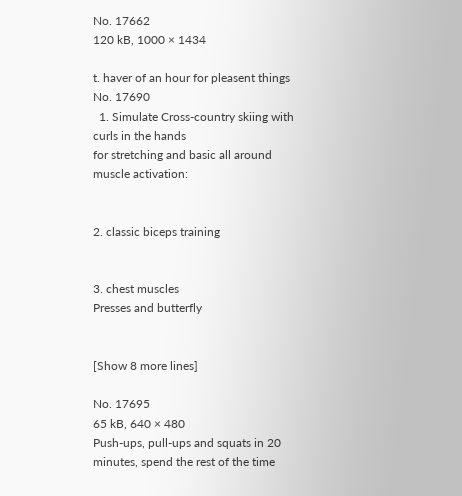No. 17662
120 kB, 1000 × 1434

t. haver of an hour for pleasent things
No. 17690
  1. Simulate Cross-country skiing with curls in the hands
for stretching and basic all around muscle activation:


2. classic biceps training


3. chest muscles
Presses and butterfly


[Show 8 more lines]

No. 17695
65 kB, 640 × 480
Push-ups, pull-ups and squats in 20 minutes, spend the rest of the time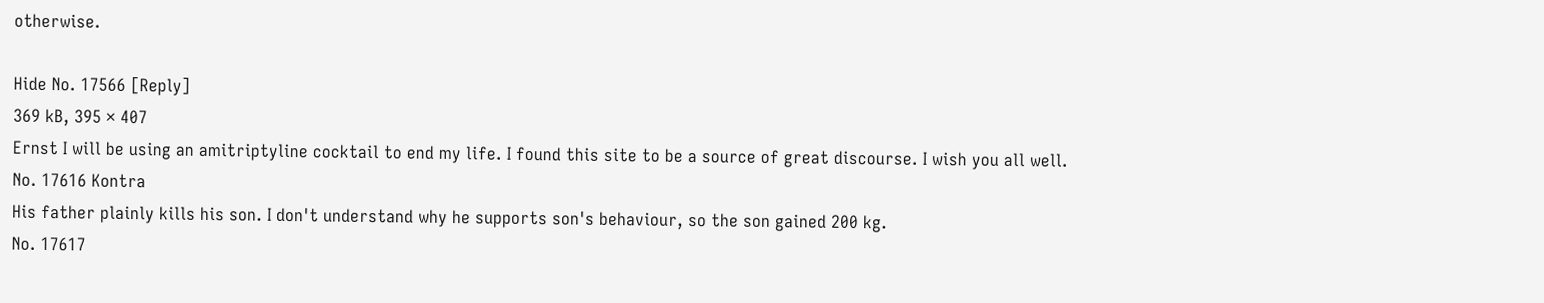otherwise.

Hide No. 17566 [Reply]
369 kB, 395 × 407
Ernst I will be using an amitriptyline cocktail to end my life. I found this site to be a source of great discourse. I wish you all well.
No. 17616 Kontra
His father plainly kills his son. I don't understand why he supports son's behaviour, so the son gained 200 kg.
No. 17617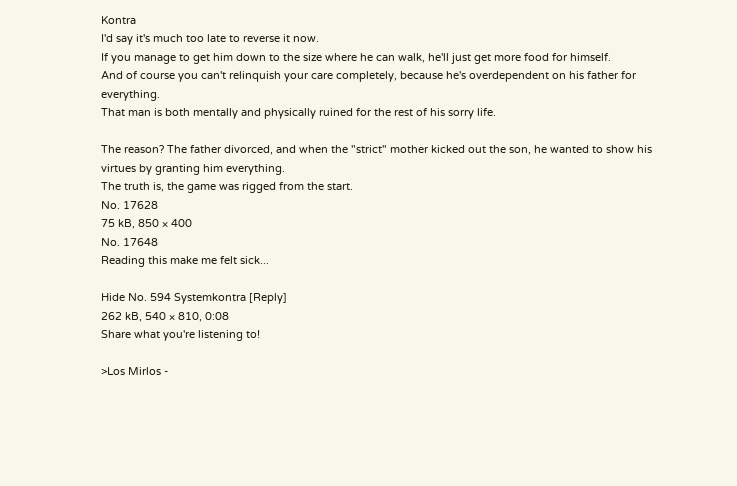Kontra
I'd say it's much too late to reverse it now.
If you manage to get him down to the size where he can walk, he'll just get more food for himself.
And of course you can't relinquish your care completely, because he's overdependent on his father for everything.
That man is both mentally and physically ruined for the rest of his sorry life.

The reason? The father divorced, and when the "strict" mother kicked out the son, he wanted to show his virtues by granting him everything.
The truth is, the game was rigged from the start.
No. 17628
75 kB, 850 × 400
No. 17648
Reading this make me felt sick...

Hide No. 594 Systemkontra [Reply]
262 kB, 540 × 810, 0:08
Share what you're listening to!

>Los Mirlos -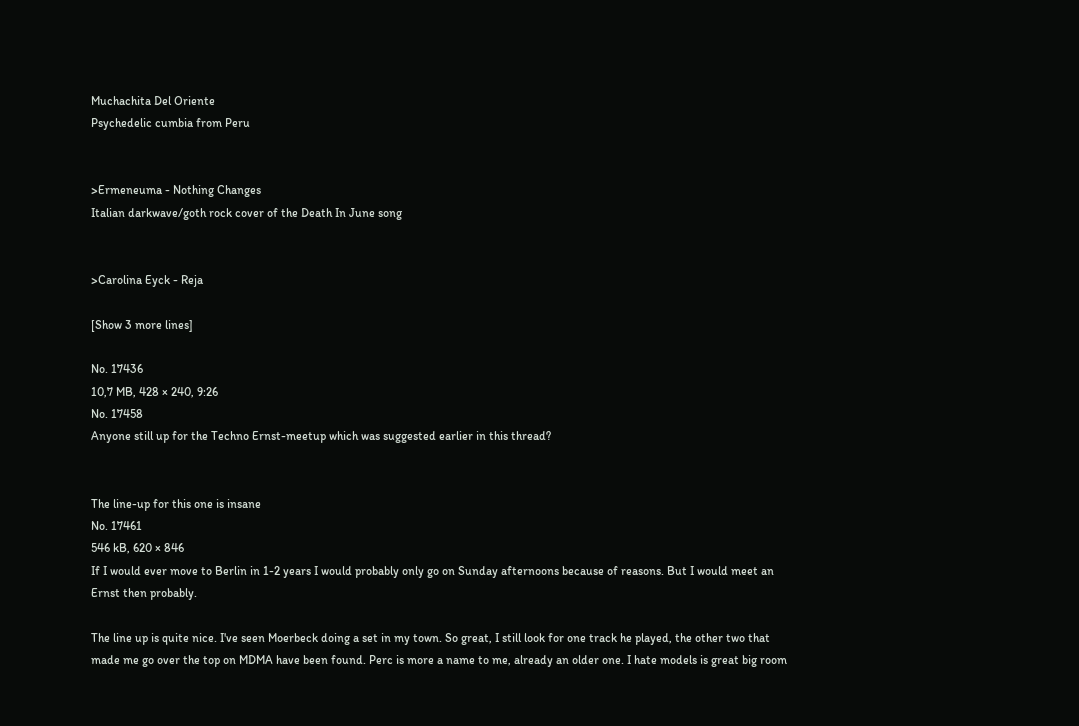Muchachita Del Oriente
Psychedelic cumbia from Peru


>Ermeneuma - Nothing Changes
Italian darkwave/goth rock cover of the Death In June song


>Carolina Eyck - Reja

[Show 3 more lines]

No. 17436
10,7 MB, 428 × 240, 9:26
No. 17458
Anyone still up for the Techno Ernst-meetup which was suggested earlier in this thread?


The line-up for this one is insane
No. 17461
546 kB, 620 × 846
If I would ever move to Berlin in 1-2 years I would probably only go on Sunday afternoons because of reasons. But I would meet an Ernst then probably.

The line up is quite nice. I've seen Moerbeck doing a set in my town. So great, I still look for one track he played, the other two that made me go over the top on MDMA have been found. Perc is more a name to me, already an older one. I hate models is great big room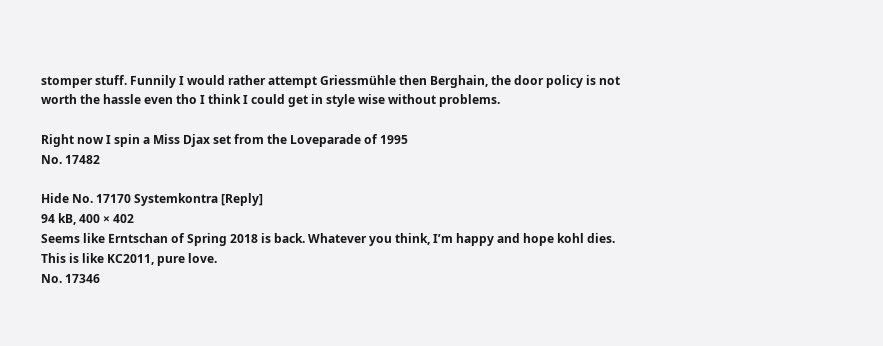stomper stuff. Funnily I would rather attempt Griessmühle then Berghain, the door policy is not worth the hassle even tho I think I could get in style wise without problems.

Right now I spin a Miss Djax set from the Loveparade of 1995
No. 17482

Hide No. 17170 Systemkontra [Reply]
94 kB, 400 × 402
Seems like Erntschan of Spring 2018 is back. Whatever you think, I’m happy and hope kohl dies.
This is like KC2011, pure love.
No. 17346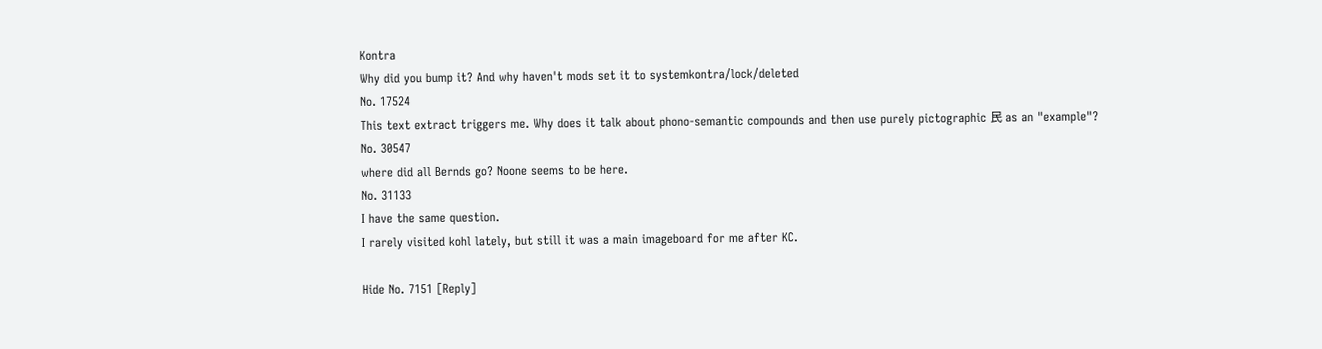Kontra
Why did you bump it? And why haven't mods set it to systemkontra/lock/deleted
No. 17524
This text extract triggers me. Why does it talk about phono-semantic compounds and then use purely pictographic 民 as an "example"?
No. 30547
where did all Bernds go? Noone seems to be here.
No. 31133
I have the same question.
I rarely visited kohl lately, but still it was a main imageboard for me after KC.

Hide No. 7151 [Reply]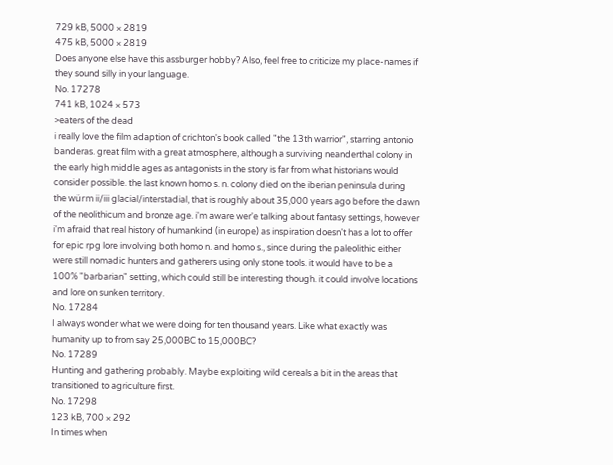729 kB, 5000 × 2819
475 kB, 5000 × 2819
Does anyone else have this assburger hobby? Also, feel free to criticize my place-names if they sound silly in your language.
No. 17278
741 kB, 1024 × 573
>eaters of the dead
i really love the film adaption of crichton's book called "the 13th warrior", starring antonio banderas. great film with a great atmosphere, although a surviving neanderthal colony in the early high middle ages as antagonists in the story is far from what historians would consider possible. the last known homo s. n. colony died on the iberian peninsula during the würm ii/iii glacial/interstadial, that is roughly about 35,000 years ago before the dawn of the neolithicum and bronze age. i'm aware wer'e talking about fantasy settings, however i'm afraid that real history of humankind (in europe) as inspiration doesn't has a lot to offer for epic rpg lore involving both homo n. and homo s., since during the paleolithic either were still nomadic hunters and gatherers using only stone tools. it would have to be a 100% "barbarian" setting, which could still be interesting though. it could involve locations and lore on sunken territory.
No. 17284
I always wonder what we were doing for ten thousand years. Like what exactly was humanity up to from say 25,000BC to 15,000BC?
No. 17289
Hunting and gathering probably. Maybe exploiting wild cereals a bit in the areas that transitioned to agriculture first.
No. 17298
123 kB, 700 × 292
In times when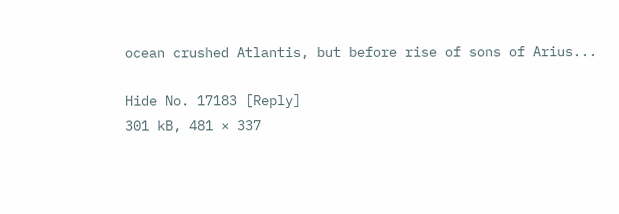ocean crushed Atlantis, but before rise of sons of Arius...

Hide No. 17183 [Reply]
301 kB, 481 × 337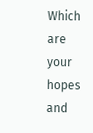Which are your hopes and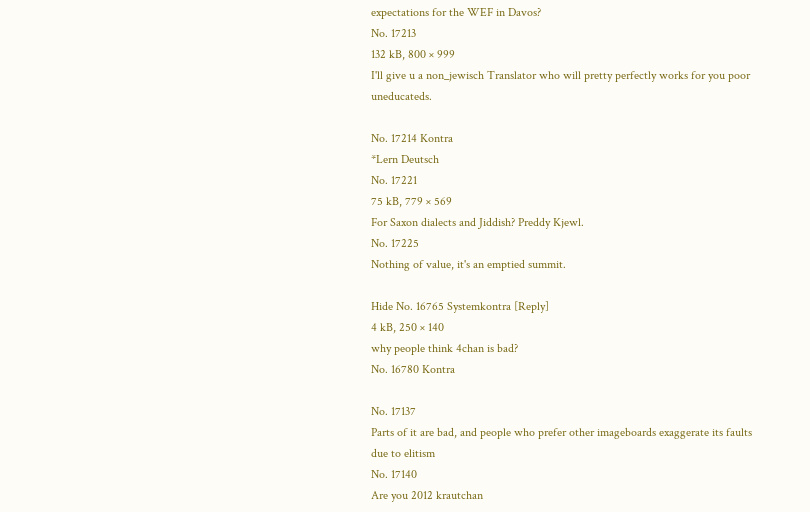expectations for the WEF in Davos?
No. 17213
132 kB, 800 × 999
I'll give u a non_jewisch Translator who will pretty perfectly works for you poor uneducateds.

No. 17214 Kontra
*Lern Deutsch
No. 17221
75 kB, 779 × 569
For Saxon dialects and Jiddish? Preddy Kjewl.
No. 17225
Nothing of value, it's an emptied summit.

Hide No. 16765 Systemkontra [Reply]
4 kB, 250 × 140
why people think 4chan is bad?
No. 16780 Kontra

No. 17137
Parts of it are bad, and people who prefer other imageboards exaggerate its faults due to elitism
No. 17140
Are you 2012 krautchan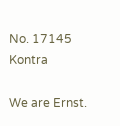No. 17145 Kontra

We are Ernst.